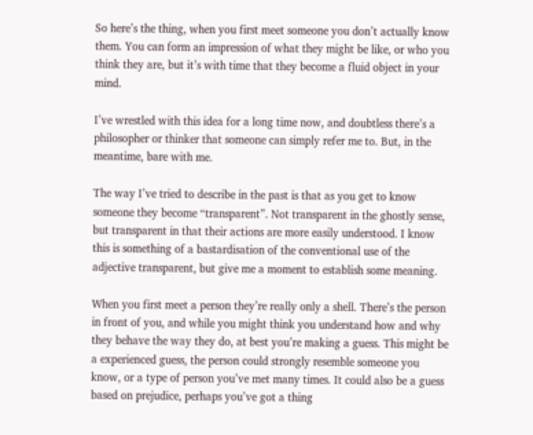So here’s the thing, when you first meet someone you don’t actually know them. You can form an impression of what they might be like, or who you think they are, but it’s with time that they become a fluid object in your mind.

I’ve wrestled with this idea for a long time now, and doubtless there’s a philosopher or thinker that someone can simply refer me to. But, in the meantime, bare with me.

The way I’ve tried to describe in the past is that as you get to know someone they become “transparent”. Not transparent in the ghostly sense, but transparent in that their actions are more easily understood. I know this is something of a bastardisation of the conventional use of the adjective transparent, but give me a moment to establish some meaning.

When you first meet a person they’re really only a shell. There’s the person in front of you, and while you might think you understand how and why they behave the way they do, at best you’re making a guess. This might be a experienced guess, the person could strongly resemble someone you know, or a type of person you’ve met many times. It could also be a guess based on prejudice, perhaps you’ve got a thing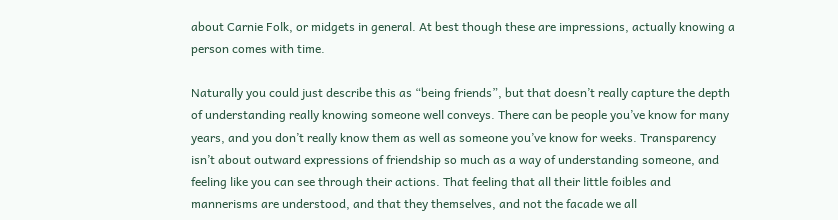about Carnie Folk, or midgets in general. At best though these are impressions, actually knowing a person comes with time.

Naturally you could just describe this as “being friends”, but that doesn’t really capture the depth of understanding really knowing someone well conveys. There can be people you’ve know for many years, and you don’t really know them as well as someone you’ve know for weeks. Transparency isn’t about outward expressions of friendship so much as a way of understanding someone, and feeling like you can see through their actions. That feeling that all their little foibles and mannerisms are understood, and that they themselves, and not the facade we all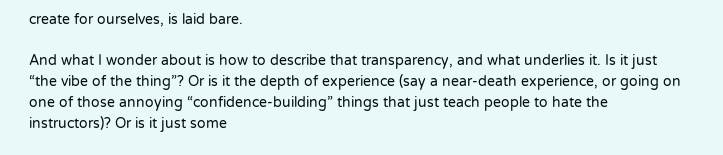create for ourselves, is laid bare.

And what I wonder about is how to describe that transparency, and what underlies it. Is it just “the vibe of the thing”? Or is it the depth of experience (say a near-death experience, or going on one of those annoying “confidence-building” things that just teach people to hate the instructors)? Or is it just some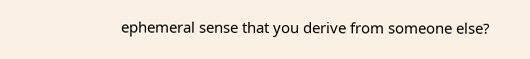ephemeral sense that you derive from someone else?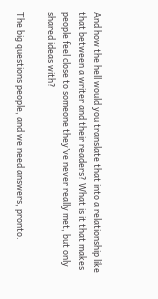And how the hell would you translate that into a relationship like that between a writer and their readers? What is it that makes people feel close to someone they’ve never really met, but only shared ideas with?

The big questions people, and we need answers, pronto.